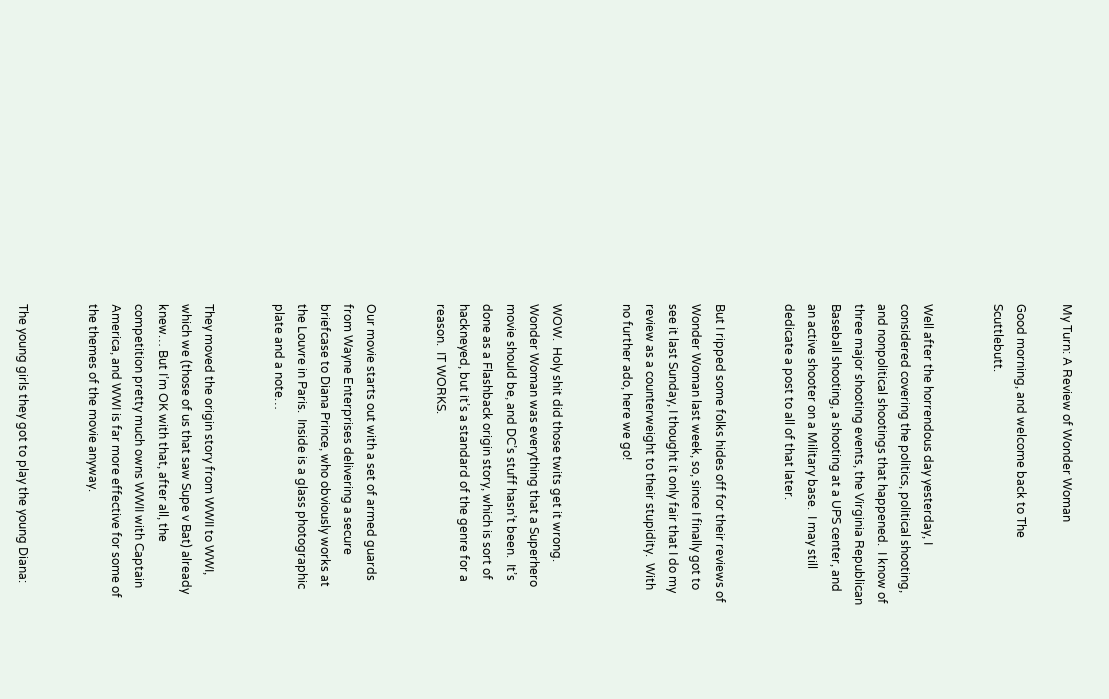My Turn: A Review of Wonder Woman

Good morning, and welcome back to The Scuttlebutt.


Well after the horrendous day yesterday, I considered covering the politics, political shooting, and nonpolitical shootings that happened.  I know of three major shooting events, the Virginia Republican Baseball shooting, a shooting at a UPS center, and an active shooter on a Military base.  I may still dedicate a post to all of that later.


But I ripped some folks hides off for their reviews of Wonder Woman last week, so, since I finally got to see it last Sunday, I thought it only fair that I do my review as a counterweight to their stupidity.  With no further ado, here we go!


WOW.  Holy shit did those twits get it wrong.  Wonder Woman was everything that a Superhero movie should be, and DC’s stuff hasn’t been.  It’s done as a Flashback origin story, which is sort of hackneyed, but it’s a standard of the genre for a reason.  IT WORKS.


Our movie starts out with a set of armed guards from Wayne Enterprises delivering a secure briefcase to Diana Prince, who obviously works at the Louvre in Paris.  Inside is a glass photographic plate and a note…


They moved the origin story from WWII to WWI, which we (those of us that saw Supe v Bat) already knew… But I’m OK with that, after all, the competition pretty much owns WWII with Captain America, and WWI is far more effective for some of the themes of the movie anyway.


The young girls they got to play the young Diana: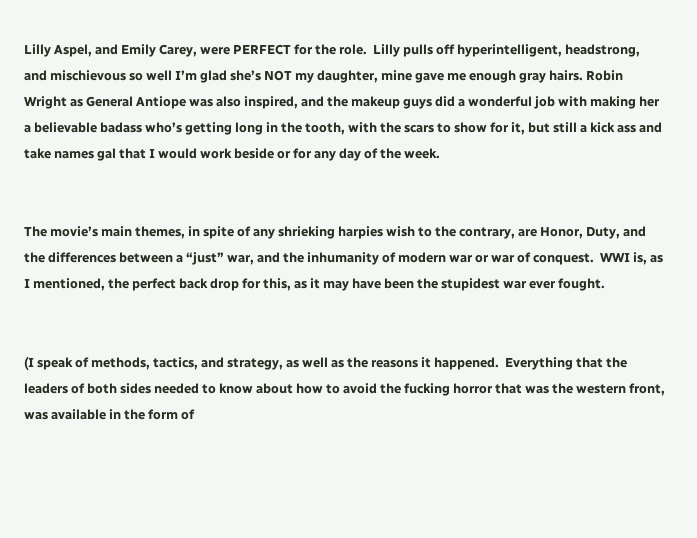Lilly Aspel, and Emily Carey, were PERFECT for the role.  Lilly pulls off hyperintelligent, headstrong, and mischievous so well I’m glad she’s NOT my daughter, mine gave me enough gray hairs. Robin Wright as General Antiope was also inspired, and the makeup guys did a wonderful job with making her a believable badass who’s getting long in the tooth, with the scars to show for it, but still a kick ass and take names gal that I would work beside or for any day of the week.


The movie’s main themes, in spite of any shrieking harpies wish to the contrary, are Honor, Duty, and the differences between a “just” war, and the inhumanity of modern war or war of conquest.  WWI is, as I mentioned, the perfect back drop for this, as it may have been the stupidest war ever fought.


(I speak of methods, tactics, and strategy, as well as the reasons it happened.  Everything that the leaders of both sides needed to know about how to avoid the fucking horror that was the western front, was available in the form of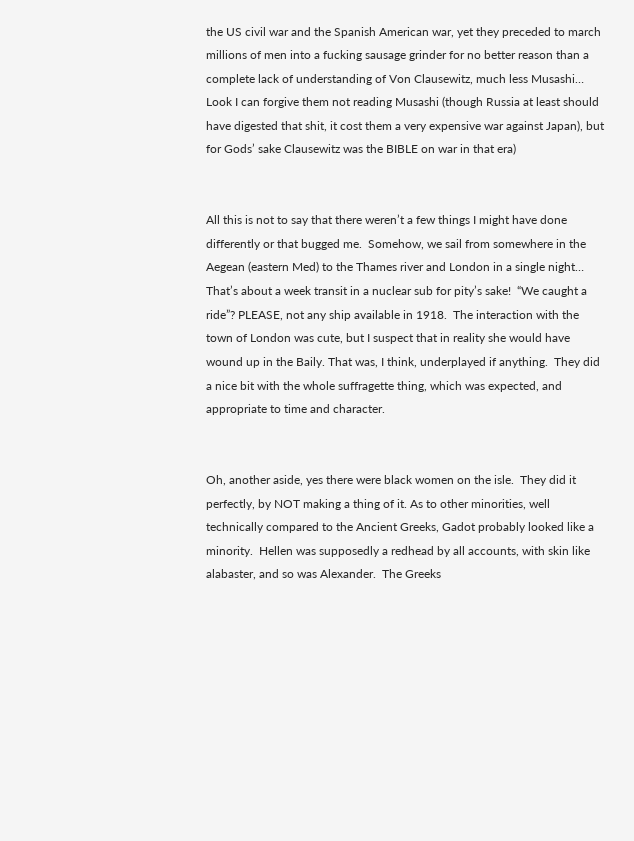the US civil war and the Spanish American war, yet they preceded to march millions of men into a fucking sausage grinder for no better reason than a complete lack of understanding of Von Clausewitz, much less Musashi… Look I can forgive them not reading Musashi (though Russia at least should have digested that shit, it cost them a very expensive war against Japan), but for Gods’ sake Clausewitz was the BIBLE on war in that era)


All this is not to say that there weren’t a few things I might have done differently or that bugged me.  Somehow, we sail from somewhere in the Aegean (eastern Med) to the Thames river and London in a single night… That’s about a week transit in a nuclear sub for pity’s sake!  “We caught a ride”? PLEASE, not any ship available in 1918.  The interaction with the town of London was cute, but I suspect that in reality she would have wound up in the Baily. That was, I think, underplayed if anything.  They did a nice bit with the whole suffragette thing, which was expected, and appropriate to time and character.


Oh, another aside, yes there were black women on the isle.  They did it perfectly, by NOT making a thing of it. As to other minorities, well technically compared to the Ancient Greeks, Gadot probably looked like a minority.  Hellen was supposedly a redhead by all accounts, with skin like alabaster, and so was Alexander.  The Greeks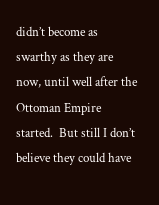didn’t become as swarthy as they are now, until well after the Ottoman Empire started.  But still I don’t believe they could have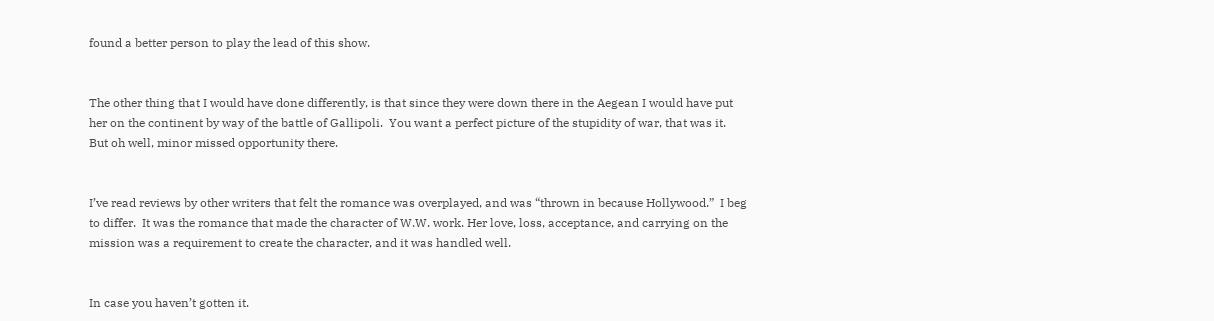found a better person to play the lead of this show.


The other thing that I would have done differently, is that since they were down there in the Aegean I would have put her on the continent by way of the battle of Gallipoli.  You want a perfect picture of the stupidity of war, that was it.  But oh well, minor missed opportunity there.


I’ve read reviews by other writers that felt the romance was overplayed, and was “thrown in because Hollywood.”  I beg to differ.  It was the romance that made the character of W.W. work. Her love, loss, acceptance, and carrying on the mission was a requirement to create the character, and it was handled well.


In case you haven’t gotten it.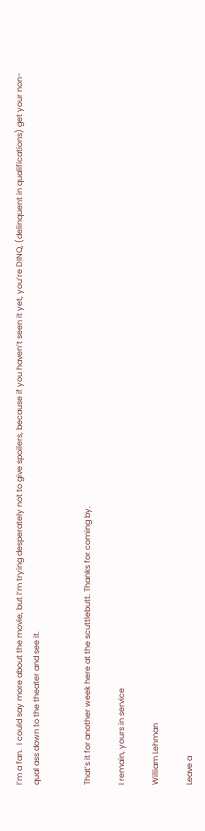I’m a fan.  I could say more about the movie, but I’m trying desperately not to give spoilers, because if you haven’t seen it yet, you’re DINQ, (delinquent in qualifications) get your non-qual ass down to the theater and see it.


That’s it for another week here at the scuttlebutt. Thanks for coming by.

I remain, yours in service

William Lehman

Leave a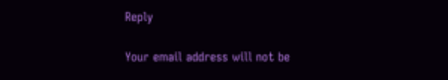Reply

Your email address will not be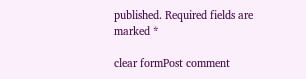published. Required fields are marked *

clear formPost comment